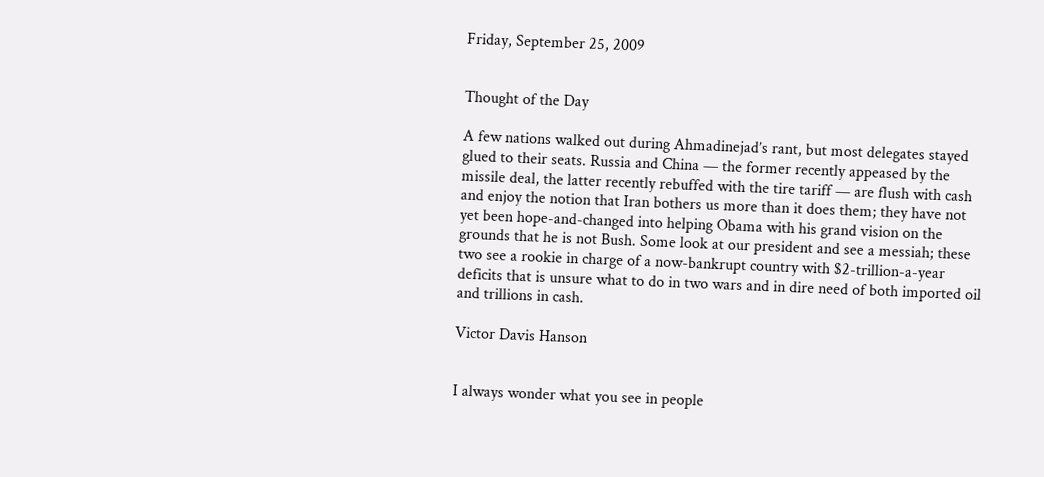Friday, September 25, 2009


Thought of the Day

A few nations walked out during Ahmadinejad’s rant, but most delegates stayed glued to their seats. Russia and China — the former recently appeased by the missile deal, the latter recently rebuffed with the tire tariff — are flush with cash and enjoy the notion that Iran bothers us more than it does them; they have not yet been hope-and-changed into helping Obama with his grand vision on the grounds that he is not Bush. Some look at our president and see a messiah; these two see a rookie in charge of a now-bankrupt country with $2-trillion-a-year deficits that is unsure what to do in two wars and in dire need of both imported oil and trillions in cash.

Victor Davis Hanson


I always wonder what you see in people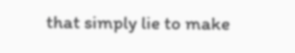that simply lie to make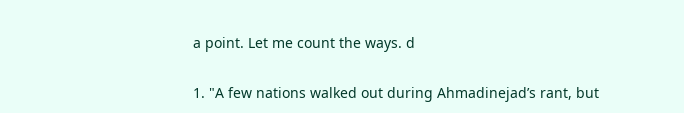a point. Let me count the ways. d

1. "A few nations walked out during Ahmadinejad’s rant, but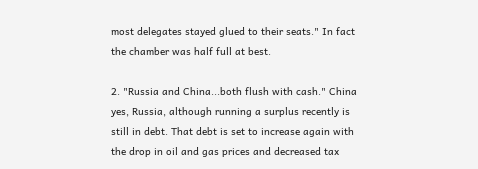most delegates stayed glued to their seats." In fact the chamber was half full at best.

2. "Russia and China...both flush with cash." China yes, Russia, although running a surplus recently is still in debt. That debt is set to increase again with the drop in oil and gas prices and decreased tax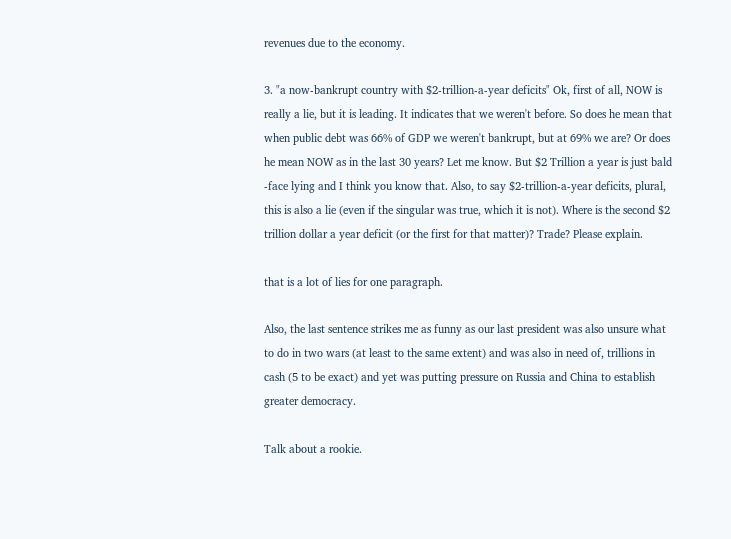revenues due to the economy.

3. "a now-bankrupt country with $2-trillion-a-year deficits" Ok, first of all, NOW is really a lie, but it is leading. It indicates that we weren't before. So does he mean that when public debt was 66% of GDP we weren't bankrupt, but at 69% we are? Or does he mean NOW as in the last 30 years? Let me know. But $2 Trillion a year is just bald -face lying and I think you know that. Also, to say $2-trillion-a-year deficits, plural, this is also a lie (even if the singular was true, which it is not). Where is the second $2 trillion dollar a year deficit (or the first for that matter)? Trade? Please explain.

that is a lot of lies for one paragraph.

Also, the last sentence strikes me as funny as our last president was also unsure what to do in two wars (at least to the same extent) and was also in need of, trillions in cash (5 to be exact) and yet was putting pressure on Russia and China to establish greater democracy.

Talk about a rookie.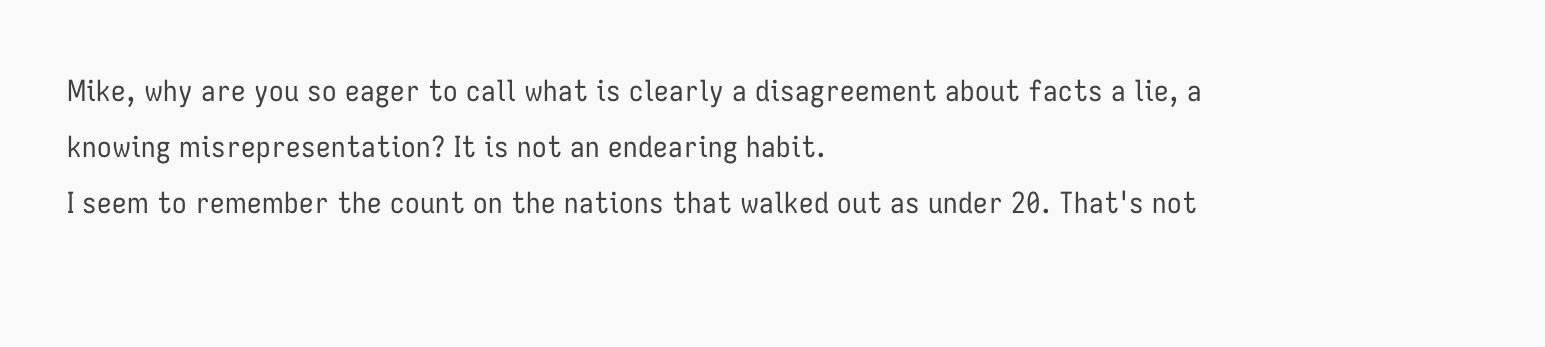Mike, why are you so eager to call what is clearly a disagreement about facts a lie, a knowing misrepresentation? It is not an endearing habit.
I seem to remember the count on the nations that walked out as under 20. That's not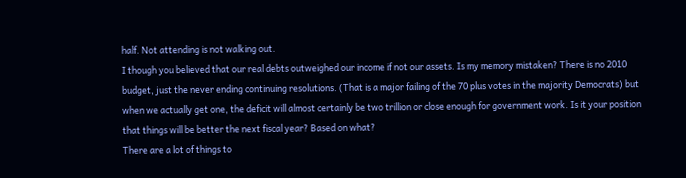half. Not attending is not walking out.
I though you believed that our real debts outweighed our income if not our assets. Is my memory mistaken? There is no 2010 budget, just the never ending continuing resolutions. (That is a major failing of the 70 plus votes in the majority Democrats) but when we actually get one, the deficit will almost certainly be two trillion or close enough for government work. Is it your position that things will be better the next fiscal year? Based on what?
There are a lot of things to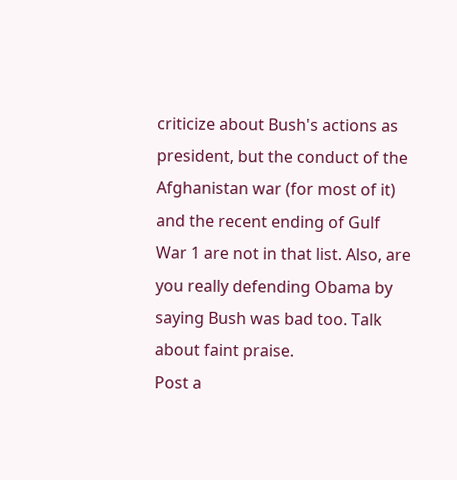criticize about Bush's actions as president, but the conduct of the Afghanistan war (for most of it) and the recent ending of Gulf War 1 are not in that list. Also, are you really defending Obama by saying Bush was bad too. Talk about faint praise.
Post a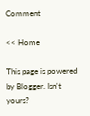Comment

<< Home

This page is powered by Blogger. Isn't yours?